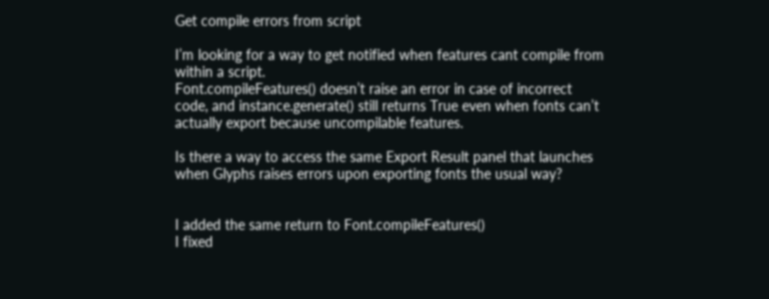Get compile errors from script

I’m looking for a way to get notified when features cant compile from within a script.
Font.compileFeatures() doesn’t raise an error in case of incorrect code, and instance.generate() still returns True even when fonts can’t actually export because uncompilable features.

Is there a way to access the same Export Result panel that launches when Glyphs raises errors upon exporting fonts the usual way?


I added the same return to Font.compileFeatures()
I fixed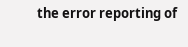the error reporting of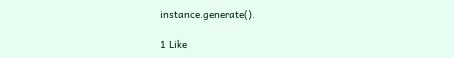instance.generate().

1 Like